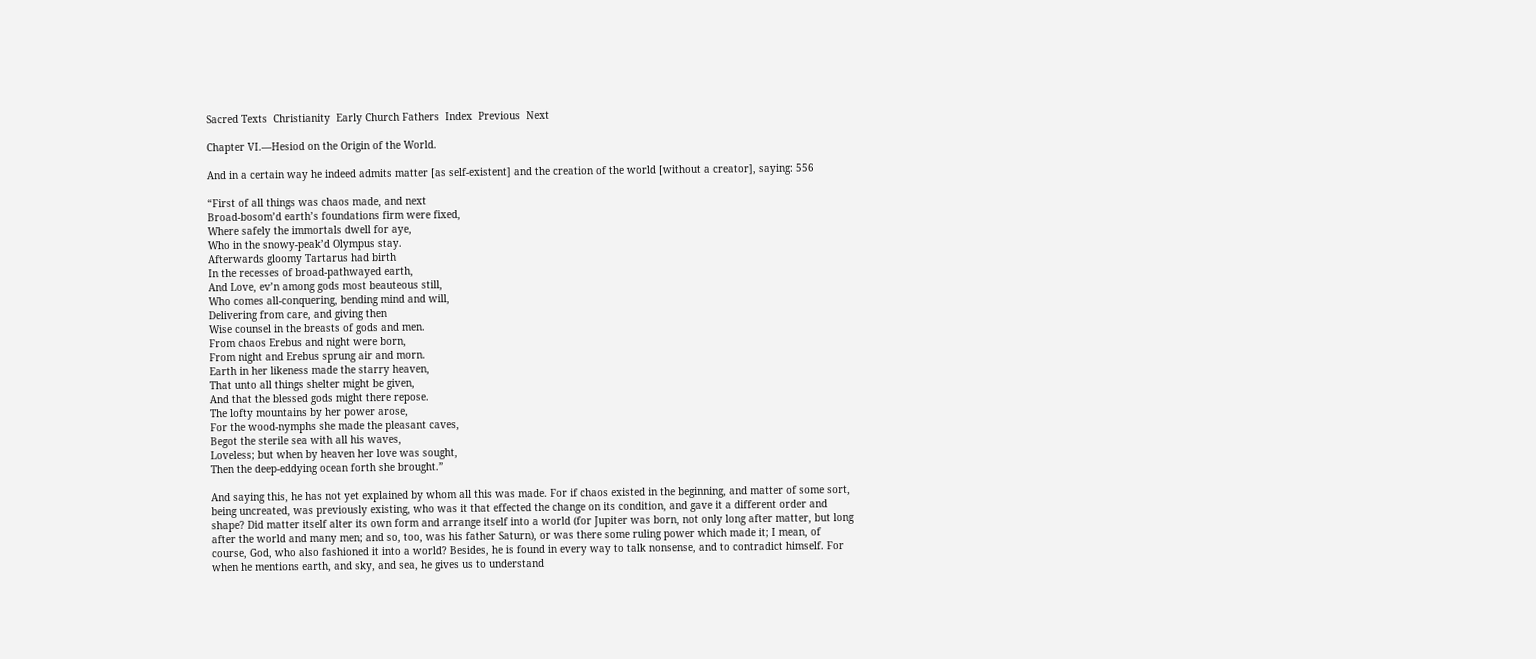Sacred Texts  Christianity  Early Church Fathers  Index  Previous  Next

Chapter VI.—Hesiod on the Origin of the World.

And in a certain way he indeed admits matter [as self-existent] and the creation of the world [without a creator], saying: 556

“First of all things was chaos made, and next
Broad-bosom’d earth’s foundations firm were fixed,
Where safely the immortals dwell for aye,
Who in the snowy-peak’d Olympus stay.
Afterwards gloomy Tartarus had birth
In the recesses of broad-pathwayed earth,
And Love, ev’n among gods most beauteous still,
Who comes all-conquering, bending mind and will,
Delivering from care, and giving then
Wise counsel in the breasts of gods and men.
From chaos Erebus and night were born,
From night and Erebus sprung air and morn.
Earth in her likeness made the starry heaven,
That unto all things shelter might be given,
And that the blessed gods might there repose.
The lofty mountains by her power arose,
For the wood-nymphs she made the pleasant caves,
Begot the sterile sea with all his waves,
Loveless; but when by heaven her love was sought,
Then the deep-eddying ocean forth she brought.”

And saying this, he has not yet explained by whom all this was made. For if chaos existed in the beginning, and matter of some sort, being uncreated, was previously existing, who was it that effected the change on its condition, and gave it a different order and shape? Did matter itself alter its own form and arrange itself into a world (for Jupiter was born, not only long after matter, but long after the world and many men; and so, too, was his father Saturn), or was there some ruling power which made it; I mean, of course, God, who also fashioned it into a world? Besides, he is found in every way to talk nonsense, and to contradict himself. For when he mentions earth, and sky, and sea, he gives us to understand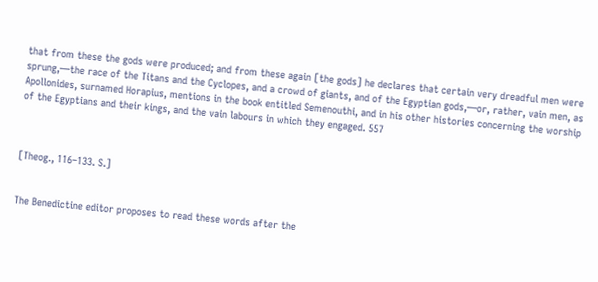that from these the gods were produced; and from these again [the gods] he declares that certain very dreadful men were sprung,—the race of the Titans and the Cyclopes, and a crowd of giants, and of the Egyptian gods,—or, rather, vain men, as Apollonides, surnamed Horapius, mentions in the book entitled Semenouthi, and in his other histories concerning the worship of the Egyptians and their kings, and the vain labours in which they engaged. 557



[Theog., 116–133. S.]


The Benedictine editor proposes to read these words after the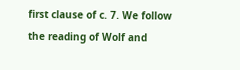first clause of c. 7. We follow the reading of Wolf and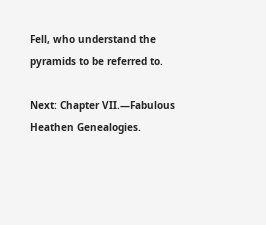Fell, who understand the pyramids to be referred to.

Next: Chapter VII.—Fabulous Heathen Genealogies.